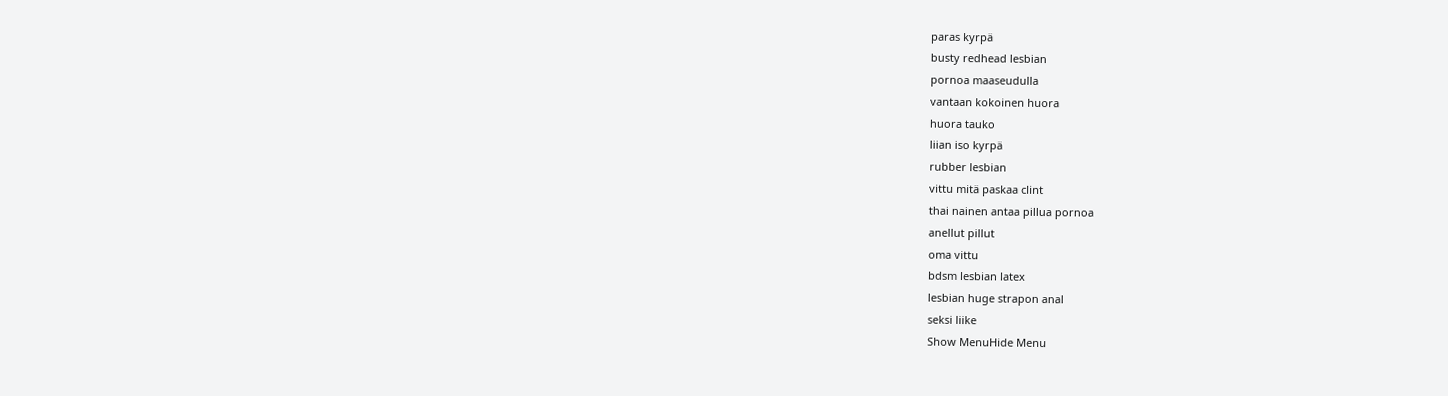paras kyrpä
busty redhead lesbian
pornoa maaseudulla
vantaan kokoinen huora
huora tauko
liian iso kyrpä
rubber lesbian
vittu mitä paskaa clint
thai nainen antaa pillua pornoa
anellut pillut
oma vittu
bdsm lesbian latex
lesbian huge strapon anal
seksi liike
Show MenuHide Menu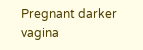Pregnant darker vagina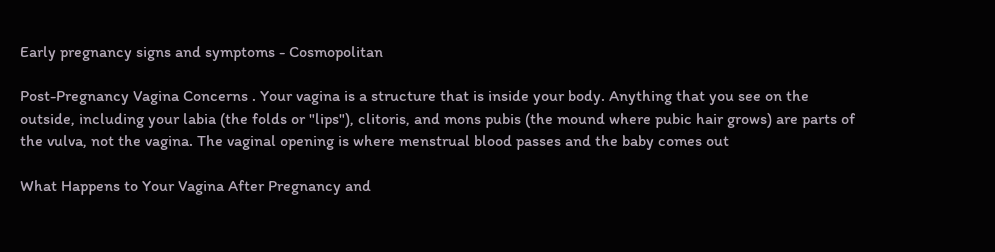Early pregnancy signs and symptoms - Cosmopolitan

Post-Pregnancy Vagina Concerns . Your vagina is a structure that is inside your body. Anything that you see on the outside, including your labia (the folds or "lips"), clitoris, and mons pubis (the mound where pubic hair grows) are parts of the vulva, not the vagina. The vaginal opening is where menstrual blood passes and the baby comes out

What Happens to Your Vagina After Pregnancy and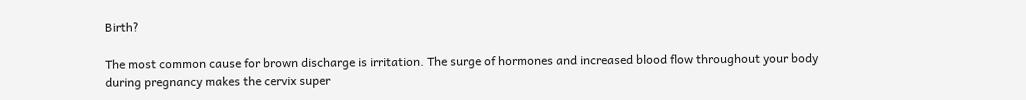Birth?

The most common cause for brown discharge is irritation. The surge of hormones and increased blood flow throughout your body during pregnancy makes the cervix super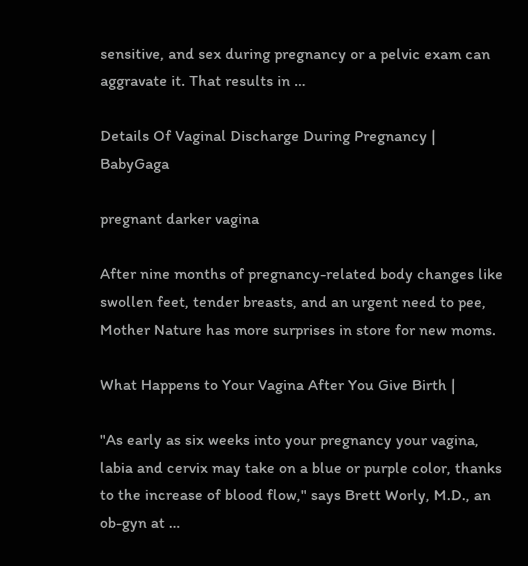sensitive, and sex during pregnancy or a pelvic exam can aggravate it. That results in …

Details Of Vaginal Discharge During Pregnancy | BabyGaga

pregnant darker vagina

After nine months of pregnancy-related body changes like swollen feet, tender breasts, and an urgent need to pee, Mother Nature has more surprises in store for new moms.

What Happens to Your Vagina After You Give Birth |

"As early as six weeks into your pregnancy your vagina, labia and cervix may take on a blue or purple color, thanks to the increase of blood flow," says Brett Worly, M.D., an ob-gyn at …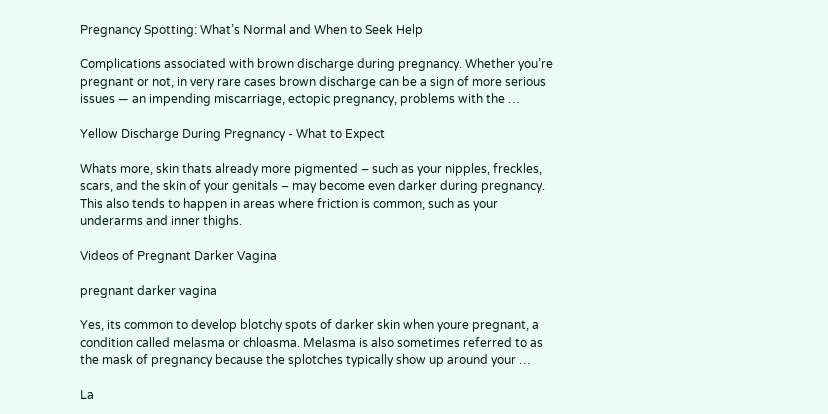Pregnancy Spotting: What’s Normal and When to Seek Help

Complications associated with brown discharge during pregnancy. Whether you’re pregnant or not, in very rare cases brown discharge can be a sign of more serious issues — an impending miscarriage, ectopic pregnancy, problems with the …

Yellow Discharge During Pregnancy - What to Expect

Whats more, skin thats already more pigmented – such as your nipples, freckles, scars, and the skin of your genitals – may become even darker during pregnancy. This also tends to happen in areas where friction is common, such as your underarms and inner thighs.

Videos of Pregnant Darker Vagina

pregnant darker vagina

Yes, its common to develop blotchy spots of darker skin when youre pregnant, a condition called melasma or chloasma. Melasma is also sometimes referred to as the mask of pregnancy because the splotches typically show up around your …

La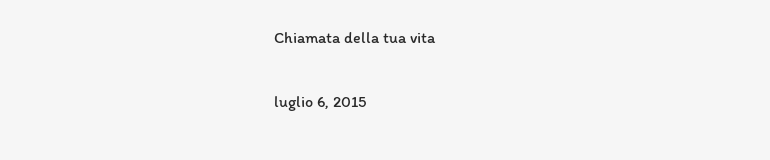Chiamata della tua vita

luglio 6, 2015